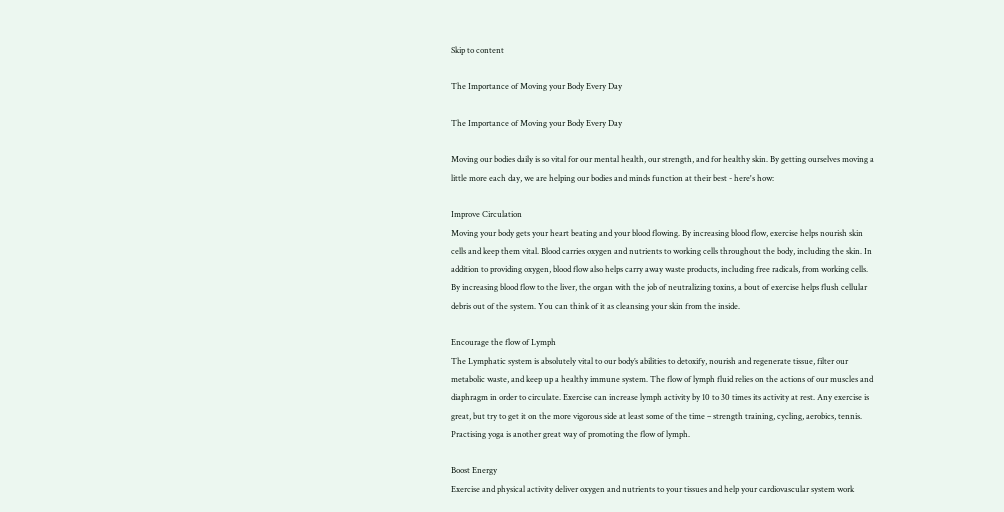Skip to content

The Importance of Moving your Body Every Day

The Importance of Moving your Body Every Day

Moving our bodies daily is so vital for our mental health, our strength, and for healthy skin. By getting ourselves moving a little more each day, we are helping our bodies and minds function at their best - here's how:

Improve Circulation
Moving your body gets your heart beating and your blood flowing. By increasing blood flow, exercise helps nourish skin cells and keep them vital. Blood carries oxygen and nutrients to working cells throughout the body, including the skin. In addition to providing oxygen, blood flow also helps carry away waste products, including free radicals, from working cells. By increasing blood flow to the liver, the organ with the job of neutralizing toxins, a bout of exercise helps flush cellular debris out of the system. You can think of it as cleansing your skin from the inside.

Encourage the flow of Lymph
The Lymphatic system is absolutely vital to our body’s abilities to detoxify, nourish and regenerate tissue, filter our metabolic waste, and keep up a healthy immune system. The flow of lymph fluid relies on the actions of our muscles and diaphragm in order to circulate. Exercise can increase lymph activity by 10 to 30 times its activity at rest. Any exercise is great, but try to get it on the more vigorous side at least some of the time – strength training, cycling, aerobics, tennis. Practising yoga is another great way of promoting the flow of lymph.

Boost Energy
Exercise and physical activity deliver oxygen and nutrients to your tissues and help your cardiovascular system work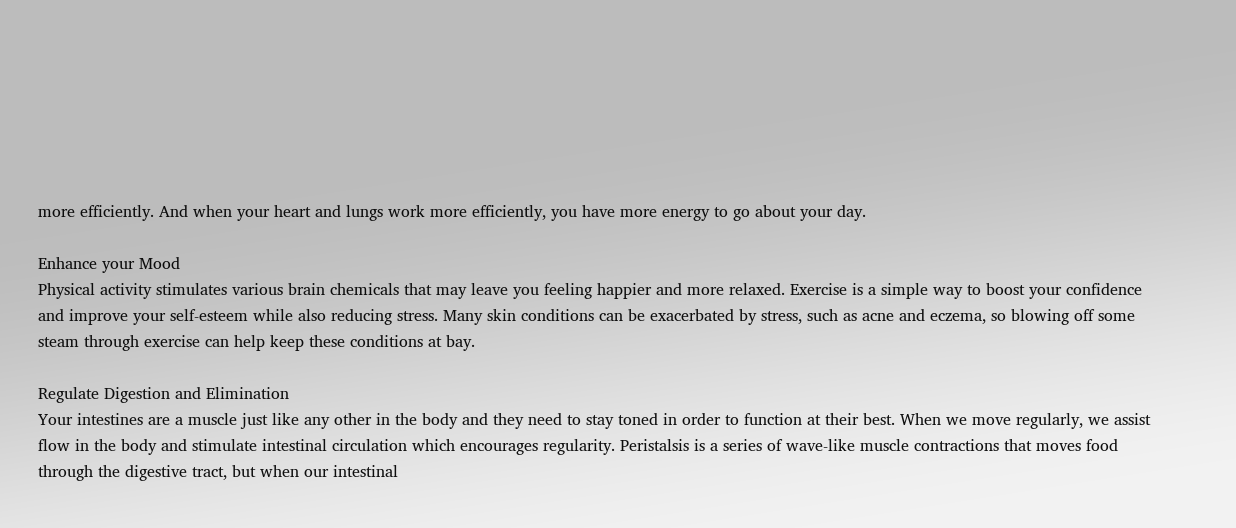more efficiently. And when your heart and lungs work more efficiently, you have more energy to go about your day.

Enhance your Mood
Physical activity stimulates various brain chemicals that may leave you feeling happier and more relaxed. Exercise is a simple way to boost your confidence and improve your self-esteem while also reducing stress. Many skin conditions can be exacerbated by stress, such as acne and eczema, so blowing off some steam through exercise can help keep these conditions at bay.

Regulate Digestion and Elimination
Your intestines are a muscle just like any other in the body and they need to stay toned in order to function at their best. When we move regularly, we assist flow in the body and stimulate intestinal circulation which encourages regularity. Peristalsis is a series of wave-like muscle contractions that moves food through the digestive tract, but when our intestinal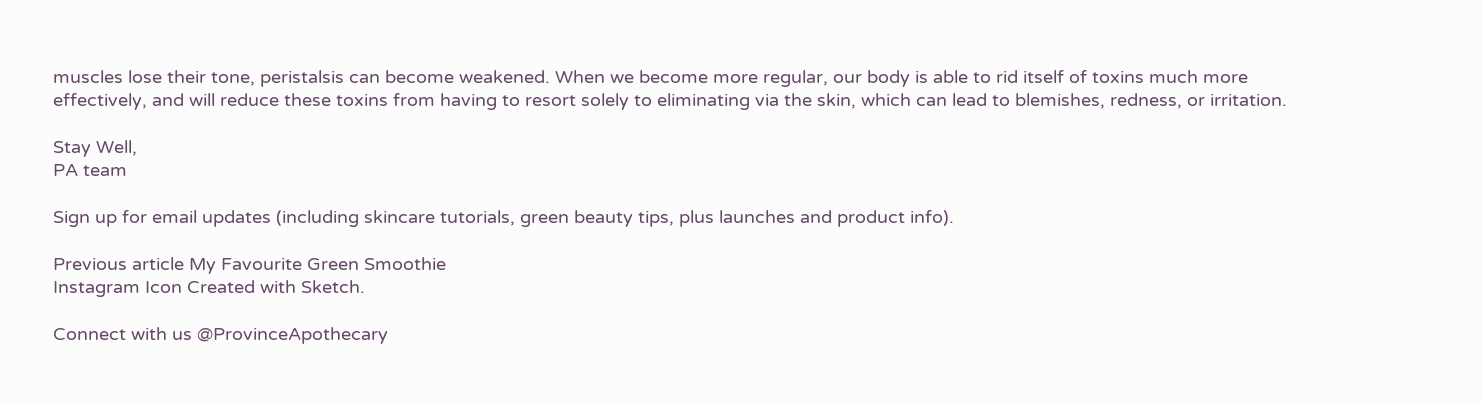muscles lose their tone, peristalsis can become weakened. When we become more regular, our body is able to rid itself of toxins much more effectively, and will reduce these toxins from having to resort solely to eliminating via the skin, which can lead to blemishes, redness, or irritation.

Stay Well,
PA team

Sign up for email updates (including skincare tutorials, green beauty tips, plus launches and product info).

Previous article My Favourite Green Smoothie
Instagram Icon Created with Sketch.

Connect with us @ProvinceApothecary